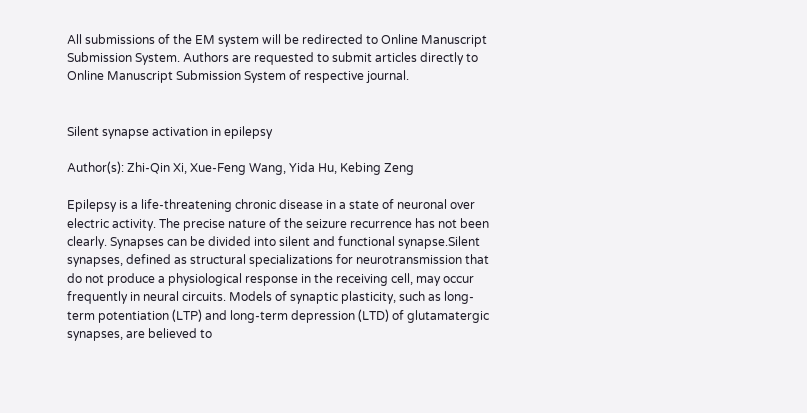All submissions of the EM system will be redirected to Online Manuscript Submission System. Authors are requested to submit articles directly to Online Manuscript Submission System of respective journal.


Silent synapse activation in epilepsy

Author(s): Zhi-Qin Xi, Xue-Feng Wang, Yida Hu, Kebing Zeng

Epilepsy is a life-threatening chronic disease in a state of neuronal over electric activity. The precise nature of the seizure recurrence has not been clearly. Synapses can be divided into silent and functional synapse.Silent synapses, defined as structural specializations for neurotransmission that do not produce a physiological response in the receiving cell, may occur frequently in neural circuits. Models of synaptic plasticity, such as long-term potentiation (LTP) and long-term depression (LTD) of glutamatergic synapses, are believed to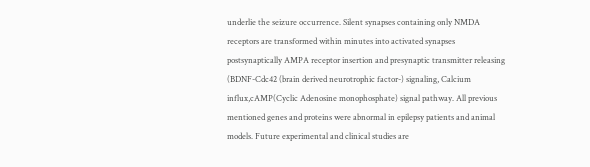underlie the seizure occurrence. Silent synapses containing only NMDA receptors are transformed within minutes into activated synapses postsynaptically AMPA receptor insertion and presynaptic transmitter releasing (BDNF-Cdc42 (brain derived neurotrophic factor-) signaling, Calcium influx,cAMP(Cyclic Adenosine monophosphate) signal pathway. All previous mentioned genes and proteins were abnormal in epilepsy patients and animal models. Future experimental and clinical studies are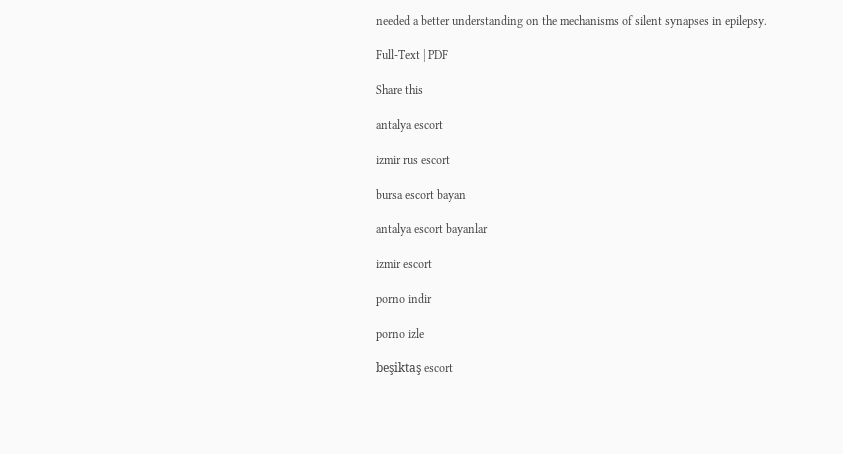needed a better understanding on the mechanisms of silent synapses in epilepsy.

Full-Text | PDF

Share this

antalya escort

izmir rus escort

bursa escort bayan

antalya escort bayanlar

izmir escort

porno indir

porno izle

beşiktaş escort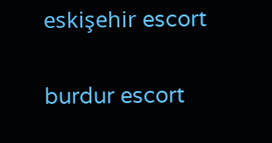eskişehir escort

burdur escort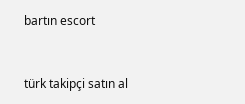bartın escort


türk takipçi satın al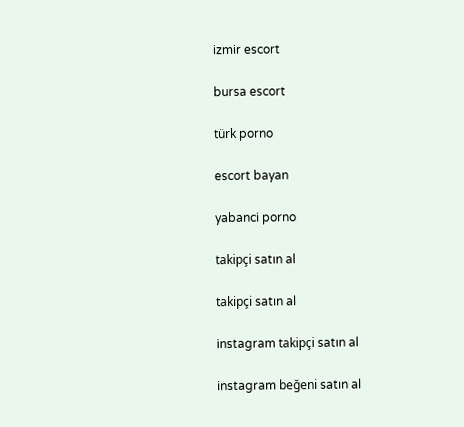izmir escort

bursa escort

türk porno

escort bayan

yabanci porno

takipçi satın al

takipçi satın al

instagram takipçi satın al

instagram beğeni satın al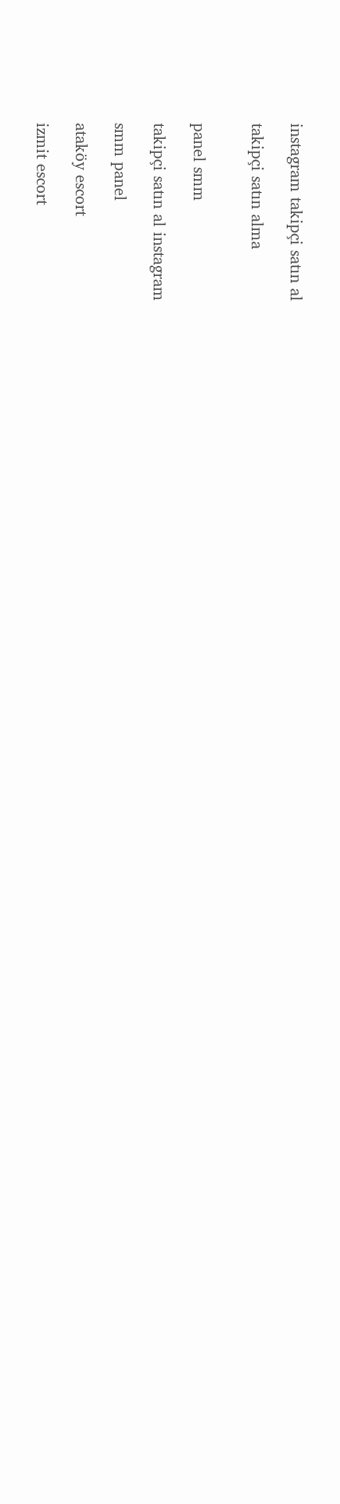instagram takipçi satın al

takipçi satın alma


panel smm

takipçi satın al instagram

smm panel

ataköy escort

izmit escort